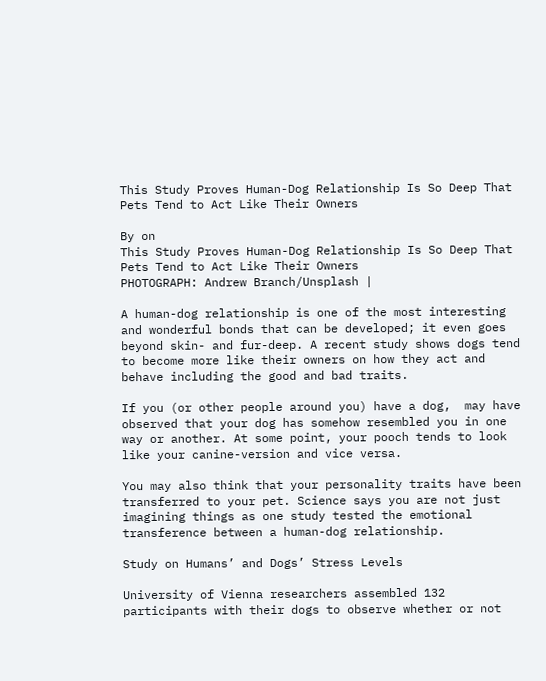This Study Proves Human-Dog Relationship Is So Deep That Pets Tend to Act Like Their Owners

By on
This Study Proves Human-Dog Relationship Is So Deep That Pets Tend to Act Like Their Owners
PHOTOGRAPH: Andrew Branch/Unsplash |

A human-dog relationship is one of the most interesting and wonderful bonds that can be developed; it even goes beyond skin- and fur-deep. A recent study shows dogs tend to become more like their owners on how they act and behave including the good and bad traits.

If you (or other people around you) have a dog,  may have observed that your dog has somehow resembled you in one way or another. At some point, your pooch tends to look like your canine-version and vice versa.

You may also think that your personality traits have been transferred to your pet. Science says you are not just imagining things as one study tested the emotional transference between a human-dog relationship.

Study on Humans’ and Dogs’ Stress Levels

University of Vienna researchers assembled 132 participants with their dogs to observe whether or not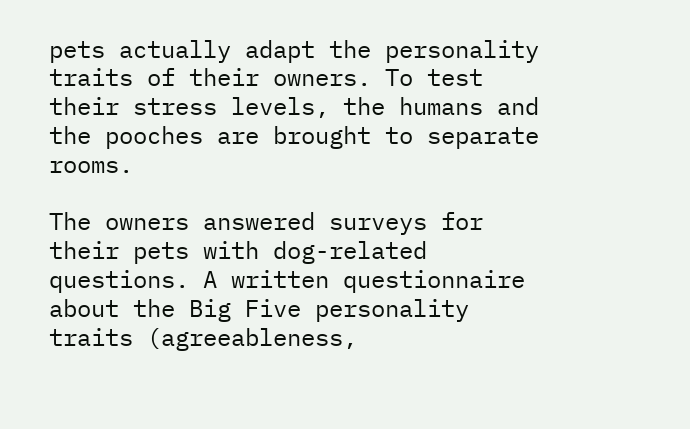pets actually adapt the personality traits of their owners. To test their stress levels, the humans and the pooches are brought to separate rooms.

The owners answered surveys for their pets with dog-related questions. A written questionnaire about the Big Five personality traits (agreeableness,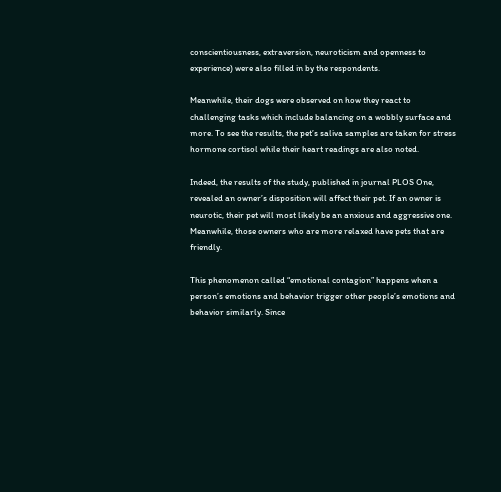conscientiousness, extraversion, neuroticism and openness to experience) were also filled in by the respondents.

Meanwhile, their dogs were observed on how they react to challenging tasks which include balancing on a wobbly surface and more. To see the results, the pet’s saliva samples are taken for stress hormone cortisol while their heart readings are also noted.

Indeed, the results of the study, published in journal PLOS One, revealed an owner’s disposition will affect their pet. If an owner is neurotic, their pet will most likely be an anxious and aggressive one. Meanwhile, those owners who are more relaxed have pets that are friendly.

This phenomenon called “emotional contagion” happens when a person’s emotions and behavior trigger other people’s emotions and behavior similarly. Since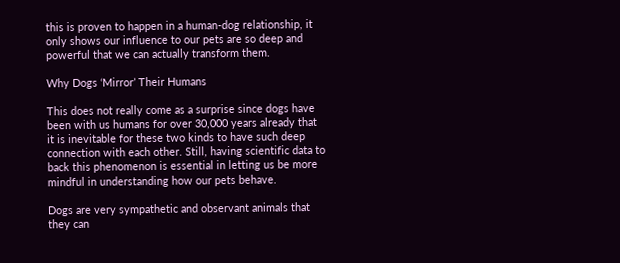this is proven to happen in a human-dog relationship, it only shows our influence to our pets are so deep and powerful that we can actually transform them.

Why Dogs ‘Mirror’ Their Humans

This does not really come as a surprise since dogs have been with us humans for over 30,000 years already that it is inevitable for these two kinds to have such deep connection with each other. Still, having scientific data to back this phenomenon is essential in letting us be more mindful in understanding how our pets behave.

Dogs are very sympathetic and observant animals that they can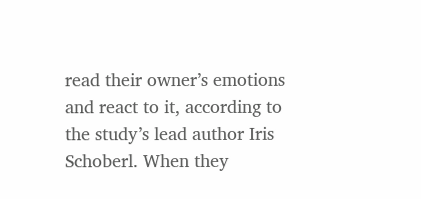read their owner’s emotions and react to it, according to the study’s lead author Iris Schoberl. When they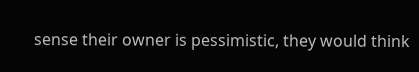sense their owner is pessimistic, they would think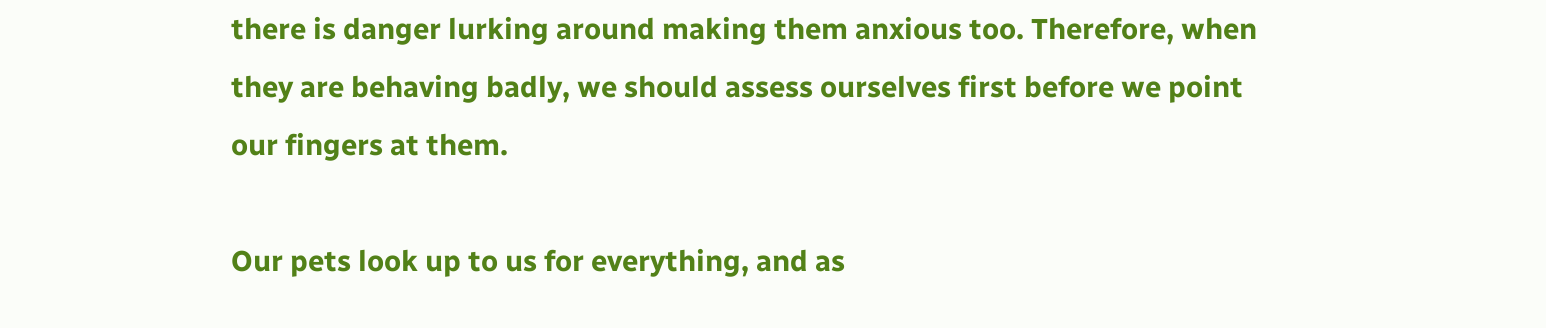there is danger lurking around making them anxious too. Therefore, when they are behaving badly, we should assess ourselves first before we point our fingers at them.

Our pets look up to us for everything, and as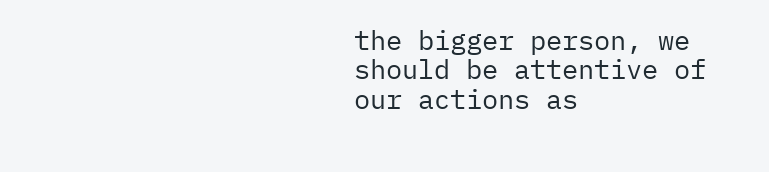the bigger person, we should be attentive of our actions as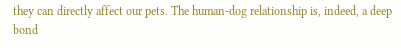they can directly affect our pets. The human-dog relationship is, indeed, a deep bond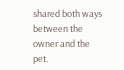shared both ways between the owner and the pet.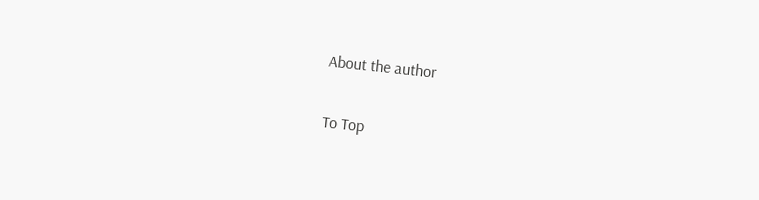About the author

To Top